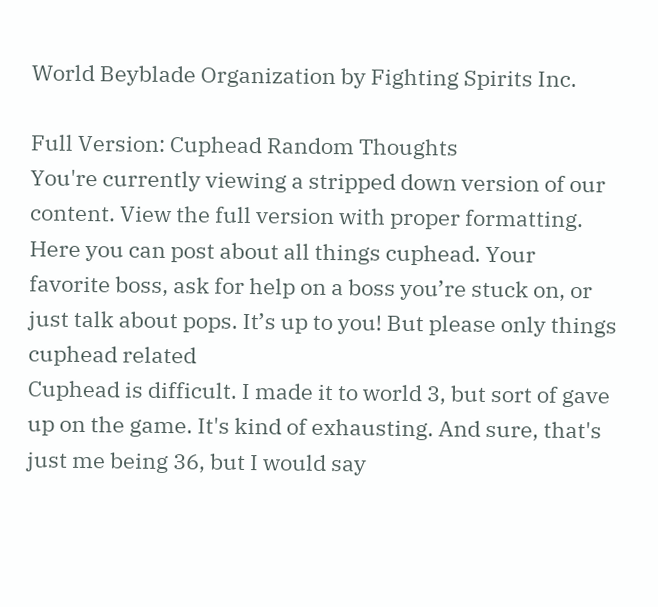World Beyblade Organization by Fighting Spirits Inc.

Full Version: Cuphead Random Thoughts
You're currently viewing a stripped down version of our content. View the full version with proper formatting.
Here you can post about all things cuphead. Your favorite boss, ask for help on a boss you’re stuck on, or just talk about pops. It’s up to you! But please only things cuphead related
Cuphead is difficult. I made it to world 3, but sort of gave up on the game. It's kind of exhausting. And sure, that's just me being 36, but I would say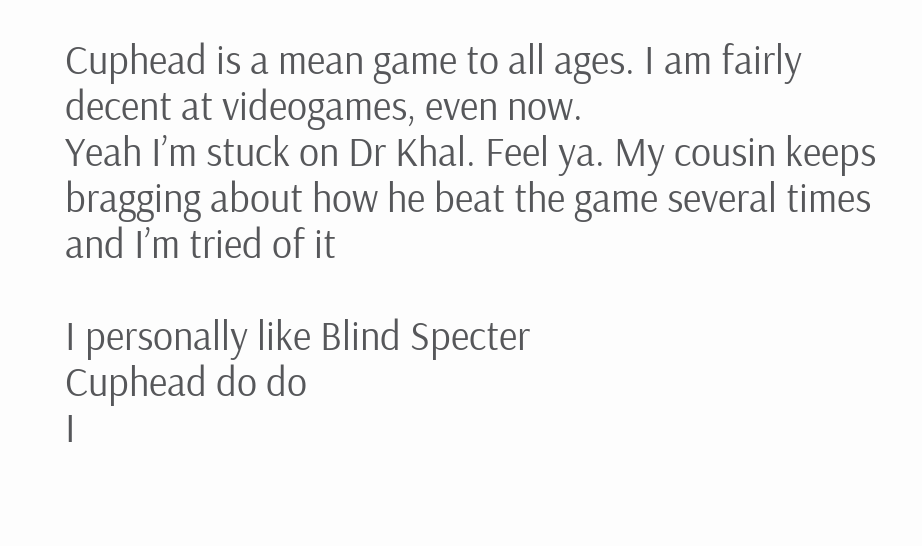Cuphead is a mean game to all ages. I am fairly decent at videogames, even now.
Yeah I’m stuck on Dr Khal. Feel ya. My cousin keeps bragging about how he beat the game several times and I’m tried of it

I personally like Blind Specter
Cuphead do do
I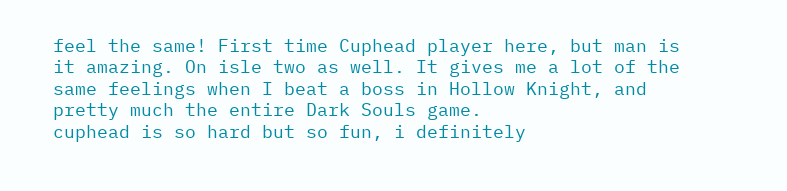feel the same! First time Cuphead player here, but man is it amazing. On isle two as well. It gives me a lot of the same feelings when I beat a boss in Hollow Knight, and pretty much the entire Dark Souls game.
cuphead is so hard but so fun, i definitely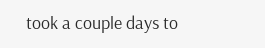took a couple days to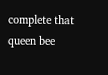complete that queen bee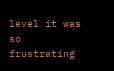level it was so frustrating